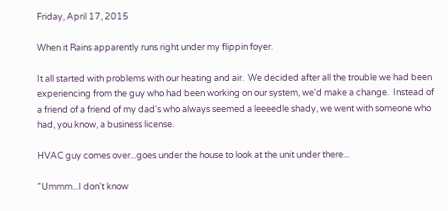Friday, April 17, 2015

When it Rains apparently runs right under my flippin foyer.

It all started with problems with our heating and air.  We decided after all the trouble we had been experiencing from the guy who had been working on our system, we'd make a change.  Instead of a friend of a friend of my dad's who always seemed a leeeedle shady, we went with someone who had, you know, a business license.

HVAC guy comes over...goes under the house to look at the unit under there...

"Ummm...I don't know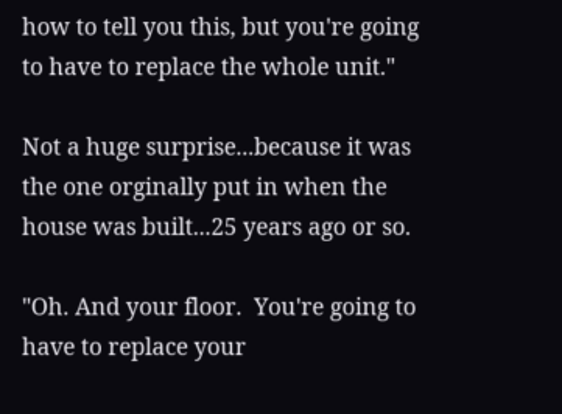how to tell you this, but you're going to have to replace the whole unit."

Not a huge surprise...because it was the one orginally put in when the house was built...25 years ago or so.

"Oh. And your floor.  You're going to have to replace your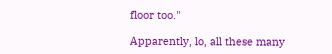floor too."

Apparently, lo, all these many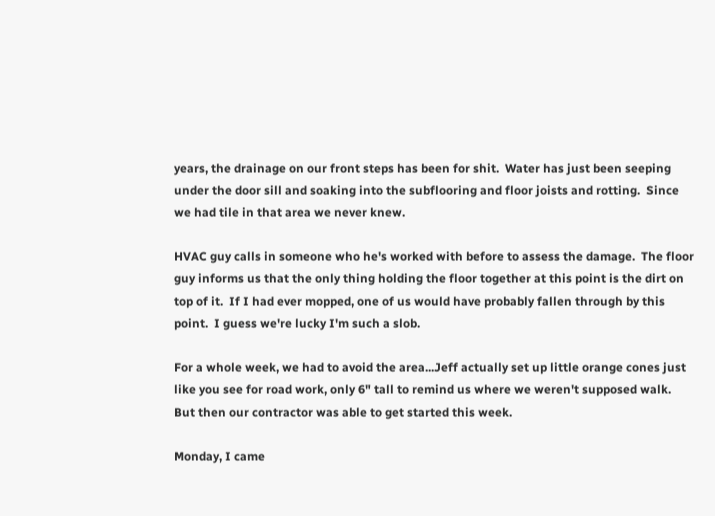years, the drainage on our front steps has been for shit.  Water has just been seeping under the door sill and soaking into the subflooring and floor joists and rotting.  Since we had tile in that area we never knew.

HVAC guy calls in someone who he's worked with before to assess the damage.  The floor guy informs us that the only thing holding the floor together at this point is the dirt on top of it.  If I had ever mopped, one of us would have probably fallen through by this point.  I guess we're lucky I'm such a slob.

For a whole week, we had to avoid the area...Jeff actually set up little orange cones just like you see for road work, only 6" tall to remind us where we weren't supposed walk.  But then our contractor was able to get started this week.

Monday, I came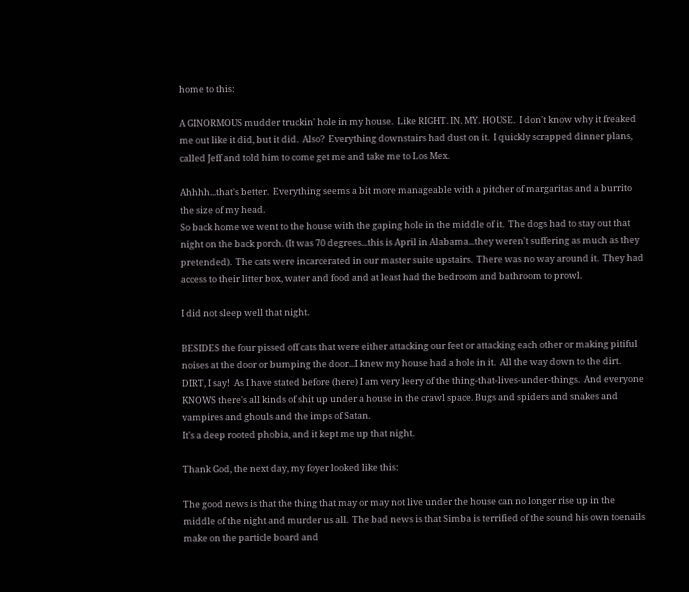home to this:

A GINORMOUS mudder truckin' hole in my house.  Like RIGHT. IN. MY. HOUSE.  I don't know why it freaked me out like it did, but it did.  Also?  Everything downstairs had dust on it.  I quickly scrapped dinner plans, called Jeff and told him to come get me and take me to Los Mex.

Ahhhh...that's better.  Everything seems a bit more manageable with a pitcher of margaritas and a burrito the size of my head.
So back home we went to the house with the gaping hole in the middle of it.  The dogs had to stay out that night on the back porch. (It was 70 degrees...this is April in Alabama...they weren't suffering as much as they pretended).  The cats were incarcerated in our master suite upstairs.  There was no way around it.  They had access to their litter box, water and food and at least had the bedroom and bathroom to prowl.

I did not sleep well that night.

BESIDES the four pissed off cats that were either attacking our feet or attacking each other or making pitiful noises at the door or bumping the door...I knew my house had a hole in it.  All the way down to the dirt. DIRT, I say!  As I have stated before (here) I am very leery of the thing-that-lives-under-things.  And everyone KNOWS there's all kinds of shit up under a house in the crawl space. Bugs and spiders and snakes and vampires and ghouls and the imps of Satan.
It's a deep rooted phobia, and it kept me up that night.

Thank God, the next day, my foyer looked like this:

The good news is that the thing that may or may not live under the house can no longer rise up in the middle of the night and murder us all.  The bad news is that Simba is terrified of the sound his own toenails make on the particle board and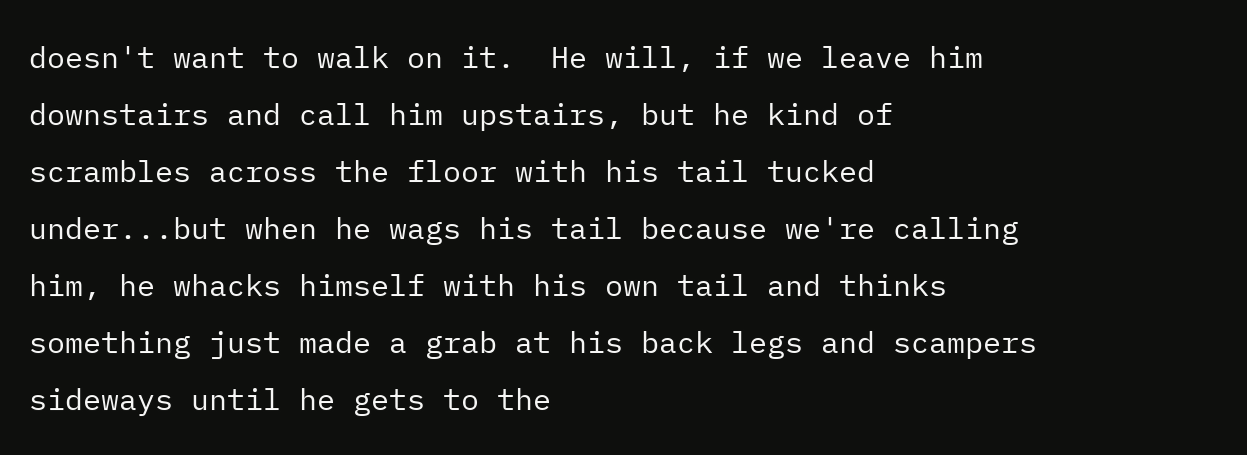doesn't want to walk on it.  He will, if we leave him downstairs and call him upstairs, but he kind of scrambles across the floor with his tail tucked under...but when he wags his tail because we're calling him, he whacks himself with his own tail and thinks something just made a grab at his back legs and scampers sideways until he gets to the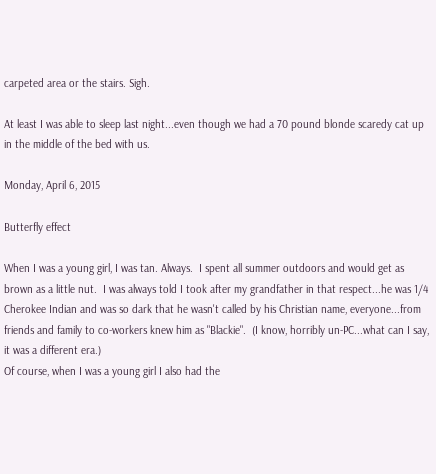carpeted area or the stairs. Sigh.

At least I was able to sleep last night...even though we had a 70 pound blonde scaredy cat up in the middle of the bed with us.

Monday, April 6, 2015

Butterfly effect

When I was a young girl, I was tan. Always.  I spent all summer outdoors and would get as brown as a little nut.  I was always told I took after my grandfather in that respect...he was 1/4 Cherokee Indian and was so dark that he wasn't called by his Christian name, everyone...from friends and family to co-workers knew him as "Blackie".  (I know, horribly un-PC...what can I say, it was a different era.)
Of course, when I was a young girl I also had the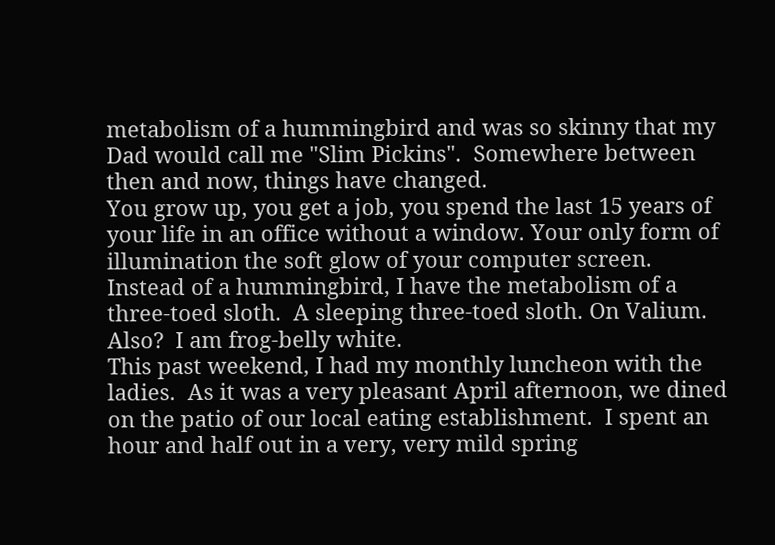metabolism of a hummingbird and was so skinny that my Dad would call me "Slim Pickins".  Somewhere between then and now, things have changed.
You grow up, you get a job, you spend the last 15 years of your life in an office without a window. Your only form of illumination the soft glow of your computer screen. Instead of a hummingbird, I have the metabolism of a three-toed sloth.  A sleeping three-toed sloth. On Valium.
Also?  I am frog-belly white.
This past weekend, I had my monthly luncheon with the ladies.  As it was a very pleasant April afternoon, we dined on the patio of our local eating establishment.  I spent an hour and half out in a very, very mild spring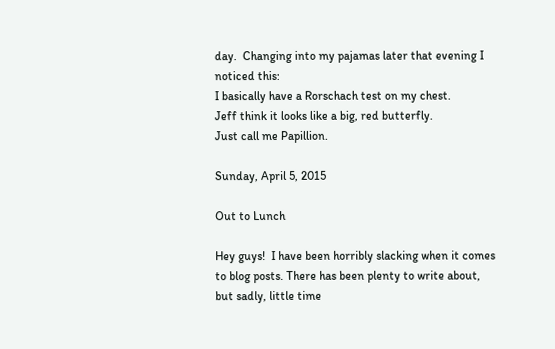day.  Changing into my pajamas later that evening I noticed this:
I basically have a Rorschach test on my chest.
Jeff think it looks like a big, red butterfly.
Just call me Papillion.

Sunday, April 5, 2015

Out to Lunch

Hey guys!  I have been horribly slacking when it comes to blog posts. There has been plenty to write about, but sadly, little time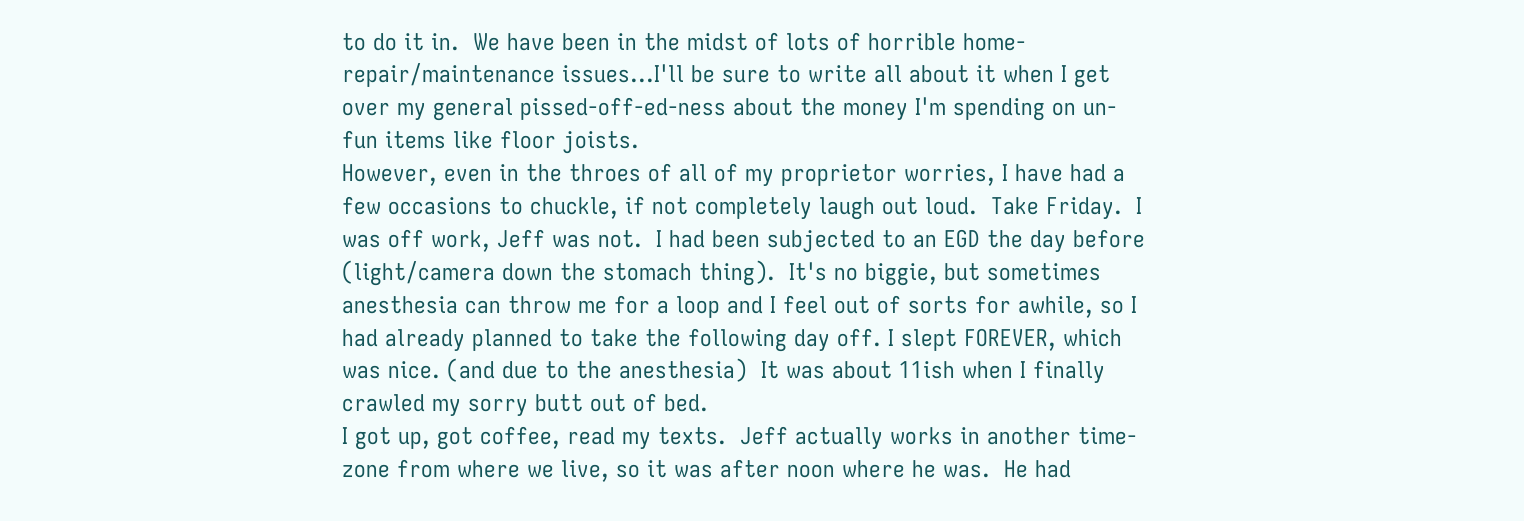to do it in.  We have been in the midst of lots of horrible home-repair/maintenance issues...I'll be sure to write all about it when I get over my general pissed-off-ed-ness about the money I'm spending on un-fun items like floor joists.
However, even in the throes of all of my proprietor worries, I have had a few occasions to chuckle, if not completely laugh out loud.  Take Friday.  I was off work, Jeff was not.  I had been subjected to an EGD the day before (light/camera down the stomach thing).  It's no biggie, but sometimes anesthesia can throw me for a loop and I feel out of sorts for awhile, so I had already planned to take the following day off. I slept FOREVER, which was nice. (and due to the anesthesia)  It was about 11ish when I finally crawled my sorry butt out of bed.
I got up, got coffee, read my texts.  Jeff actually works in another time-zone from where we live, so it was after noon where he was.  He had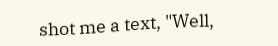shot me a text, "Well,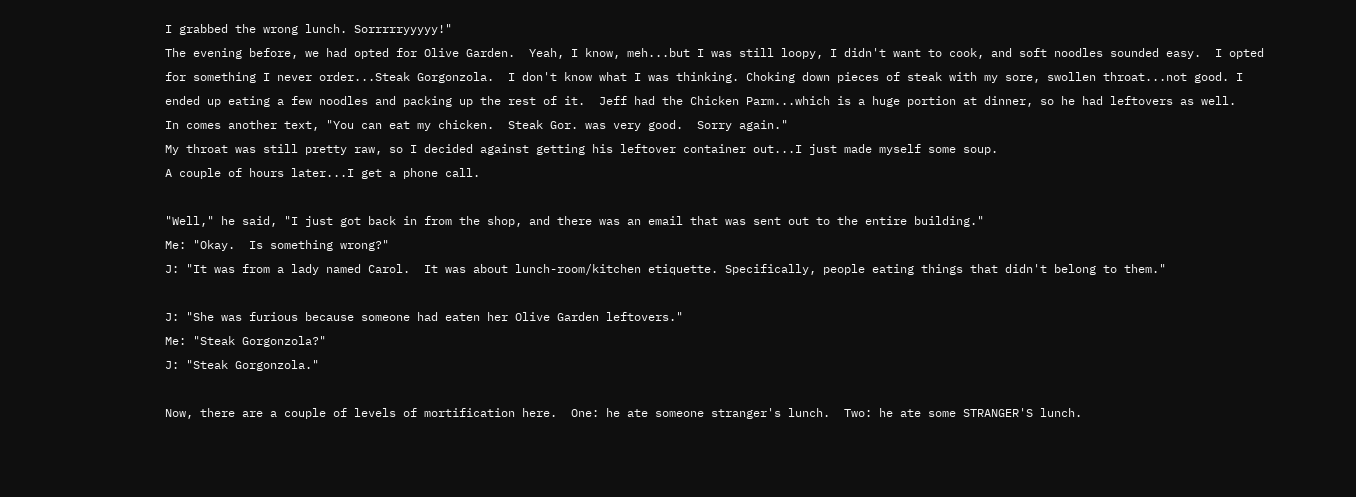I grabbed the wrong lunch. Sorrrrryyyyy!"
The evening before, we had opted for Olive Garden.  Yeah, I know, meh...but I was still loopy, I didn't want to cook, and soft noodles sounded easy.  I opted for something I never order...Steak Gorgonzola.  I don't know what I was thinking. Choking down pieces of steak with my sore, swollen throat...not good. I ended up eating a few noodles and packing up the rest of it.  Jeff had the Chicken Parm...which is a huge portion at dinner, so he had leftovers as well.
In comes another text, "You can eat my chicken.  Steak Gor. was very good.  Sorry again."
My throat was still pretty raw, so I decided against getting his leftover container out...I just made myself some soup.
A couple of hours later...I get a phone call.

"Well," he said, "I just got back in from the shop, and there was an email that was sent out to the entire building."
Me: "Okay.  Is something wrong?"
J: "It was from a lady named Carol.  It was about lunch-room/kitchen etiquette. Specifically, people eating things that didn't belong to them."

J: "She was furious because someone had eaten her Olive Garden leftovers."
Me: "Steak Gorgonzola?"
J: "Steak Gorgonzola."

Now, there are a couple of levels of mortification here.  One: he ate someone stranger's lunch.  Two: he ate some STRANGER'S lunch.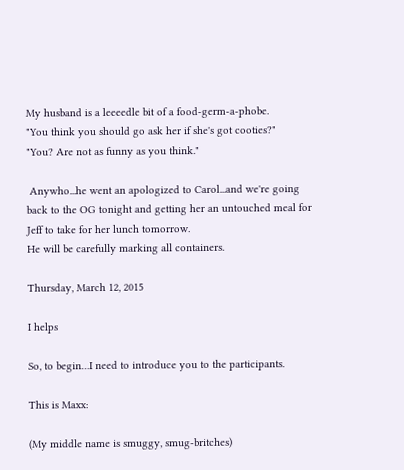My husband is a leeeedle bit of a food-germ-a-phobe.
"You think you should go ask her if she's got cooties?"
"You? Are not as funny as you think."

 Anywho...he went an apologized to Carol...and we're going back to the OG tonight and getting her an untouched meal for Jeff to take for her lunch tomorrow.
He will be carefully marking all containers.

Thursday, March 12, 2015

I helps

So, to begin…I need to introduce you to the participants.

This is Maxx:

(My middle name is smuggy, smug-britches)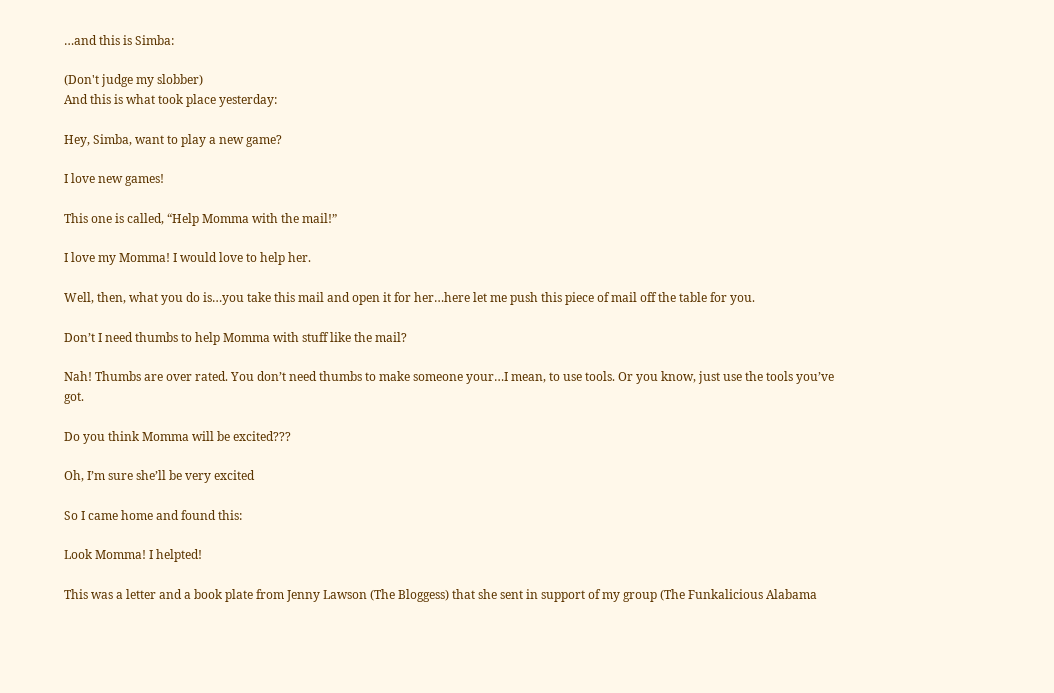…and this is Simba:

(Don't judge my slobber)
And this is what took place yesterday:

Hey, Simba, want to play a new game?

I love new games!

This one is called, “Help Momma with the mail!”

I love my Momma! I would love to help her.

Well, then, what you do is…you take this mail and open it for her…here let me push this piece of mail off the table for you.

Don’t I need thumbs to help Momma with stuff like the mail?

Nah! Thumbs are over rated. You don’t need thumbs to make someone your…I mean, to use tools. Or you know, just use the tools you’ve got.

Do you think Momma will be excited???

Oh, I’m sure she’ll be very excited

So I came home and found this:

Look Momma! I helpted!

This was a letter and a book plate from Jenny Lawson (The Bloggess) that she sent in support of my group (The Funkalicious Alabama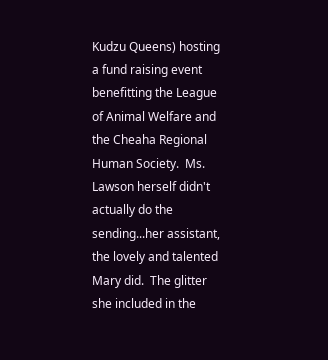Kudzu Queens) hosting a fund raising event benefitting the League of Animal Welfare and the Cheaha Regional Human Society.  Ms. Lawson herself didn't actually do the sending...her assistant, the lovely and talented Mary did.  The glitter she included in the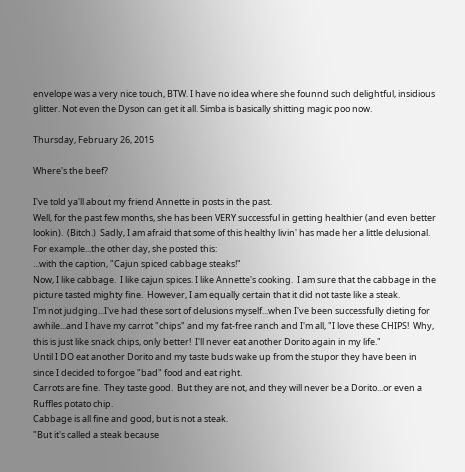envelope was a very nice touch, BTW. I have no idea where she founnd such delightful, insidious glitter. Not even the Dyson can get it all. Simba is basically shitting magic poo now.

Thursday, February 26, 2015

Where's the beef?

I've told ya'll about my friend Annette in posts in the past.
Well, for the past few months, she has been VERY successful in getting healthier (and even better lookin).  (Bitch.)  Sadly, I am afraid that some of this healthy livin' has made her a little delusional.  For example...the other day, she posted this:
...with the caption, "Cajun spiced cabbage steaks!"
Now, I like cabbage.  I like cajun spices. I like Annette's cooking.  I am sure that the cabbage in the picture tasted mighty fine.  However, I am equally certain that it did not taste like a steak.
I'm not judging...I've had these sort of delusions myself...when I've been successfully dieting for awhile...and I have my carrot "chips" and my fat-free ranch and I'm all, "I love these CHIPS!  Why, this is just like snack chips, only better!  I'll never eat another Dorito again in my life."
Until I DO eat another Dorito and my taste buds wake up from the stupor they have been in since I decided to forgoe "bad" food and eat right.
Carrots are fine.  They taste good.  But they are not, and they will never be a Dorito...or even a Ruffles potato chip.
Cabbage is all fine and good, but is not a steak.
"But it's called a steak because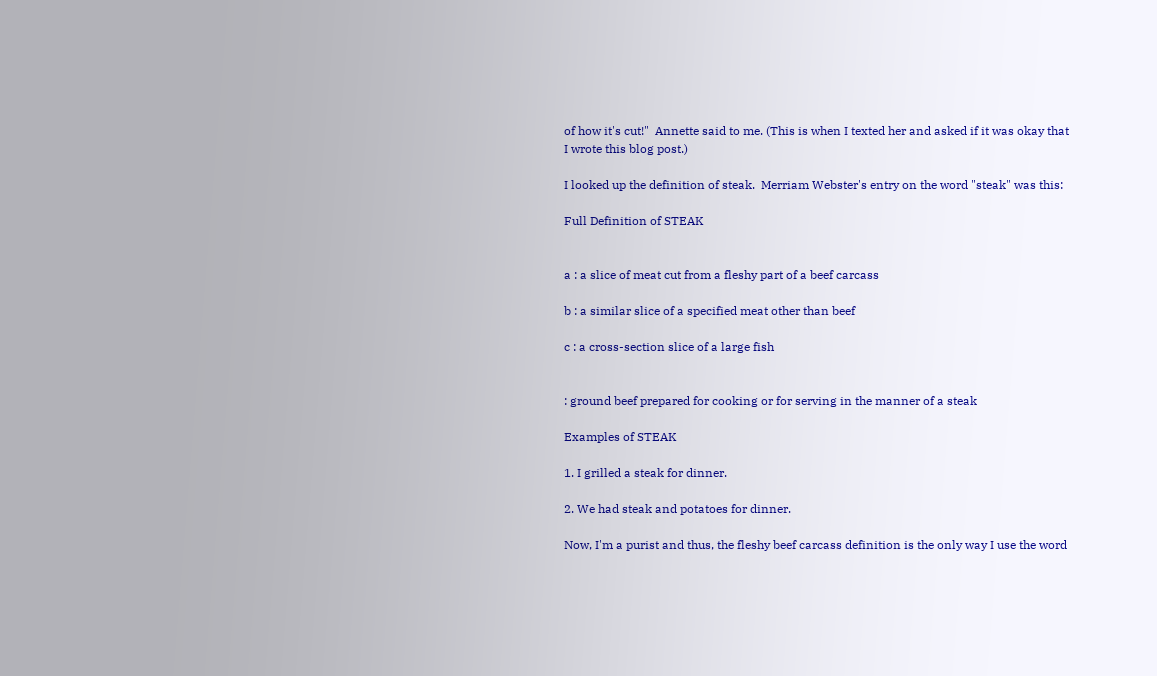of how it's cut!"  Annette said to me. (This is when I texted her and asked if it was okay that I wrote this blog post.)

I looked up the definition of steak.  Merriam Webster's entry on the word "steak" was this:

Full Definition of STEAK


a : a slice of meat cut from a fleshy part of a beef carcass

b : a similar slice of a specified meat other than beef

c : a cross-section slice of a large fish


: ground beef prepared for cooking or for serving in the manner of a steak

Examples of STEAK

1. I grilled a steak for dinner.

2. We had steak and potatoes for dinner.

Now, I'm a purist and thus, the fleshy beef carcass definition is the only way I use the word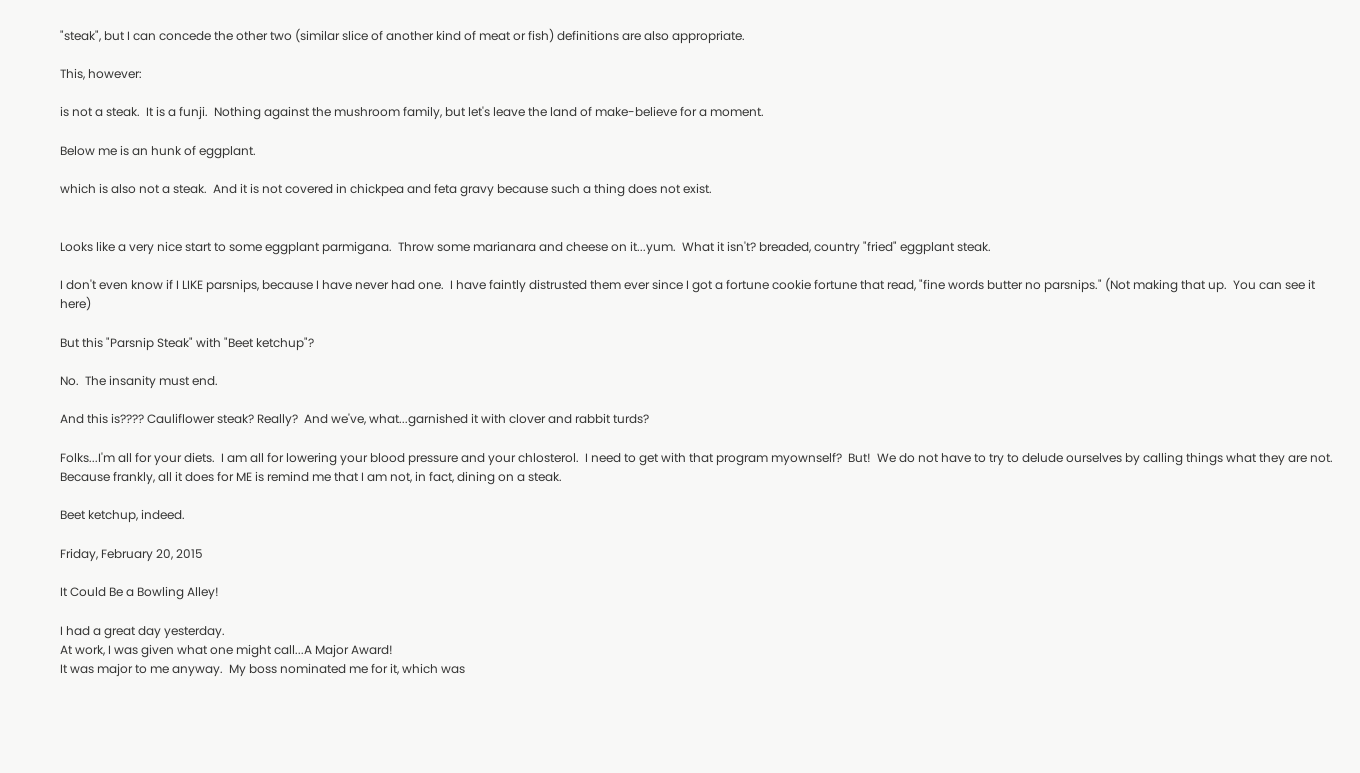"steak", but I can concede the other two (similar slice of another kind of meat or fish) definitions are also appropriate.

This, however:

is not a steak.  It is a funji.  Nothing against the mushroom family, but let's leave the land of make-believe for a moment.

Below me is an hunk of eggplant.

which is also not a steak.  And it is not covered in chickpea and feta gravy because such a thing does not exist.


Looks like a very nice start to some eggplant parmigana.  Throw some marianara and cheese on it...yum.  What it isn't? breaded, country "fried" eggplant steak.

I don't even know if I LIKE parsnips, because I have never had one.  I have faintly distrusted them ever since I got a fortune cookie fortune that read, "fine words butter no parsnips." (Not making that up.  You can see it here)

But this "Parsnip Steak" with "Beet ketchup"?

No.  The insanity must end.

And this is???? Cauliflower steak? Really?  And we've, what...garnished it with clover and rabbit turds?

Folks...I'm all for your diets.  I am all for lowering your blood pressure and your chlosterol.  I need to get with that program myownself?  But!  We do not have to try to delude ourselves by calling things what they are not.  Because frankly, all it does for ME is remind me that I am not, in fact, dining on a steak.

Beet ketchup, indeed.

Friday, February 20, 2015

It Could Be a Bowling Alley!

I had a great day yesterday.
At work, I was given what one might call...A Major Award!
It was major to me anyway.  My boss nominated me for it, which was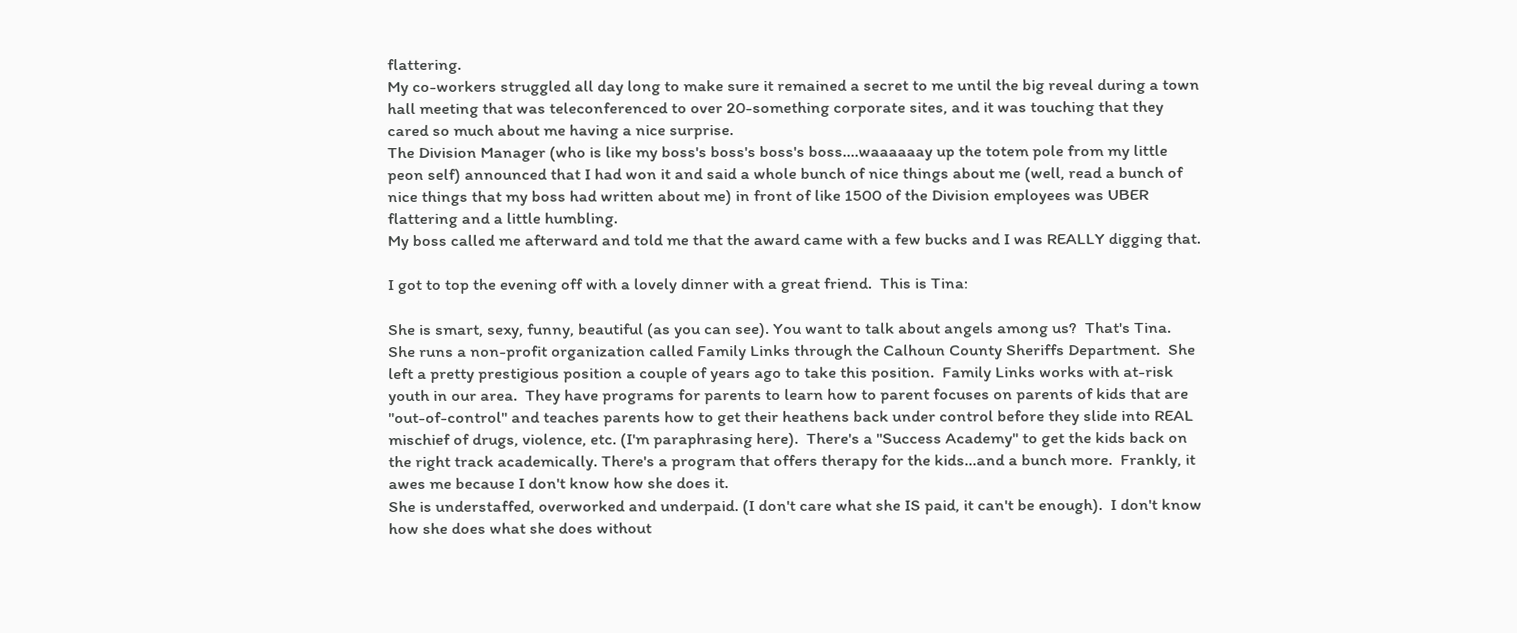flattering.
My co-workers struggled all day long to make sure it remained a secret to me until the big reveal during a town hall meeting that was teleconferenced to over 20-something corporate sites, and it was touching that they cared so much about me having a nice surprise.
The Division Manager (who is like my boss's boss's boss's boss....waaaaaay up the totem pole from my little peon self) announced that I had won it and said a whole bunch of nice things about me (well, read a bunch of nice things that my boss had written about me) in front of like 1500 of the Division employees was UBER flattering and a little humbling.
My boss called me afterward and told me that the award came with a few bucks and I was REALLY digging that.

I got to top the evening off with a lovely dinner with a great friend.  This is Tina:

She is smart, sexy, funny, beautiful (as you can see). You want to talk about angels among us?  That's Tina.  She runs a non-profit organization called Family Links through the Calhoun County Sheriffs Department.  She left a pretty prestigious position a couple of years ago to take this position.  Family Links works with at-risk youth in our area.  They have programs for parents to learn how to parent focuses on parents of kids that are "out-of-control" and teaches parents how to get their heathens back under control before they slide into REAL mischief of drugs, violence, etc. (I'm paraphrasing here).  There's a "Success Academy" to get the kids back on the right track academically. There's a program that offers therapy for the kids...and a bunch more.  Frankly, it awes me because I don't know how she does it.
She is understaffed, overworked and underpaid. (I don't care what she IS paid, it can't be enough).  I don't know how she does what she does without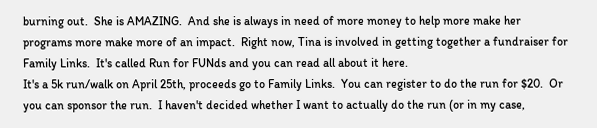burning out.  She is AMAZING.  And she is always in need of more money to help more make her programs more make more of an impact.  Right now, Tina is involved in getting together a fundraiser for Family Links.  It's called Run for FUNds and you can read all about it here.
It's a 5k run/walk on April 25th, proceeds go to Family Links.  You can register to do the run for $20.  Or you can sponsor the run.  I haven't decided whether I want to actually do the run (or in my case,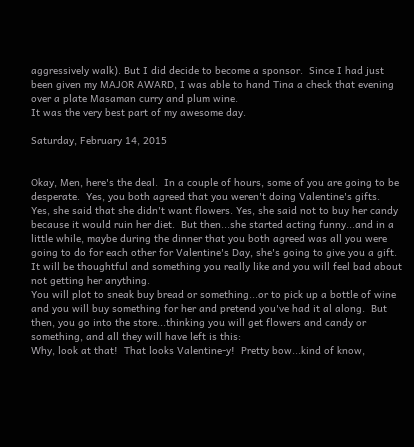aggressively walk). But I did decide to become a sponsor.  Since I had just been given my MAJOR AWARD, I was able to hand Tina a check that evening over a plate Masaman curry and plum wine.
It was the very best part of my awesome day.

Saturday, February 14, 2015


Okay, Men, here's the deal.  In a couple of hours, some of you are going to be desperate.  Yes, you both agreed that you weren't doing Valentine's gifts.  Yes, she said that she didn't want flowers. Yes, she said not to buy her candy because it would ruin her diet.  But then...she started acting funny...and in a little while, maybe during the dinner that you both agreed was all you were going to do for each other for Valentine's Day, she's going to give you a gift.  It will be thoughtful and something you really like and you will feel bad about not getting her anything.
You will plot to sneak buy bread or something...or to pick up a bottle of wine and you will buy something for her and pretend you've had it al along.  But then, you go into the store...thinking you will get flowers and candy or something, and all they will have left is this:
Why, look at that!  That looks Valentine-y!  Pretty bow...kind of know,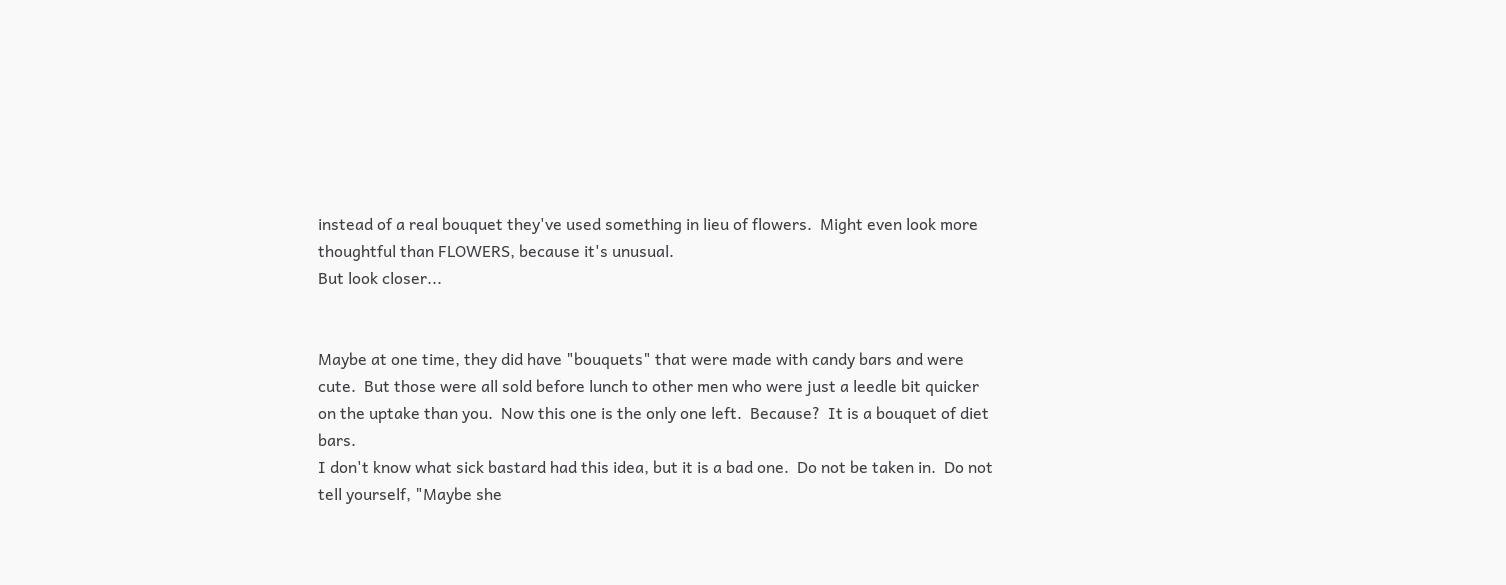instead of a real bouquet they've used something in lieu of flowers.  Might even look more thoughtful than FLOWERS, because it's unusual.
But look closer...


Maybe at one time, they did have "bouquets" that were made with candy bars and were cute.  But those were all sold before lunch to other men who were just a leedle bit quicker on the uptake than you.  Now this one is the only one left.  Because?  It is a bouquet of diet bars.
I don't know what sick bastard had this idea, but it is a bad one.  Do not be taken in.  Do not tell yourself, "Maybe she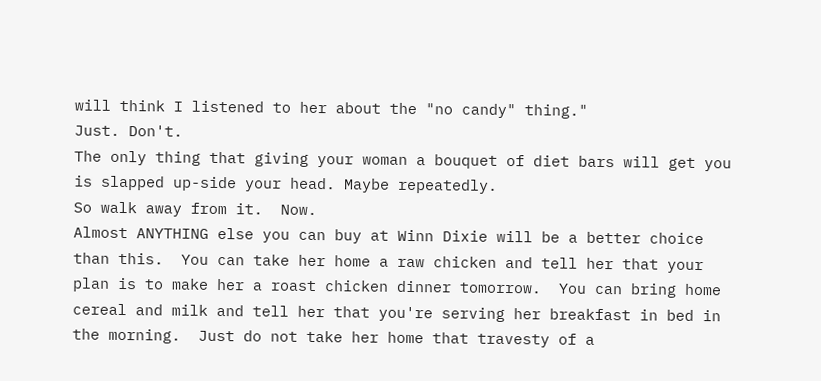will think I listened to her about the "no candy" thing."
Just. Don't.
The only thing that giving your woman a bouquet of diet bars will get you is slapped up-side your head. Maybe repeatedly.
So walk away from it.  Now.
Almost ANYTHING else you can buy at Winn Dixie will be a better choice than this.  You can take her home a raw chicken and tell her that your plan is to make her a roast chicken dinner tomorrow.  You can bring home cereal and milk and tell her that you're serving her breakfast in bed in the morning.  Just do not take her home that travesty of a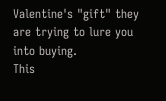Valentine's "gift" they are trying to lure you into buying.
This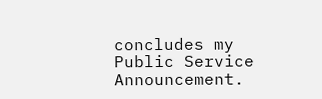concludes my Public Service Announcement.